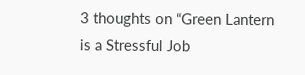3 thoughts on “Green Lantern is a Stressful Job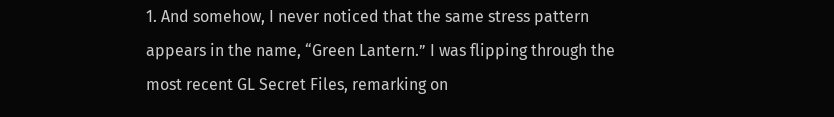1. And somehow, I never noticed that the same stress pattern appears in the name, “Green Lantern.” I was flipping through the most recent GL Secret Files, remarking on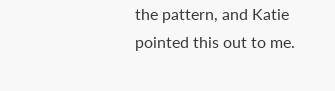the pattern, and Katie pointed this out to me.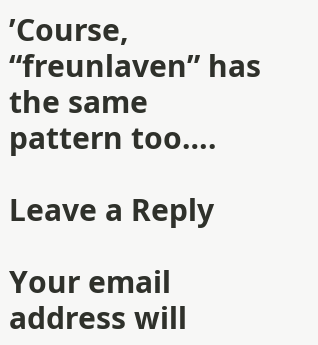’Course, “freunlaven” has the same pattern too….

Leave a Reply

Your email address will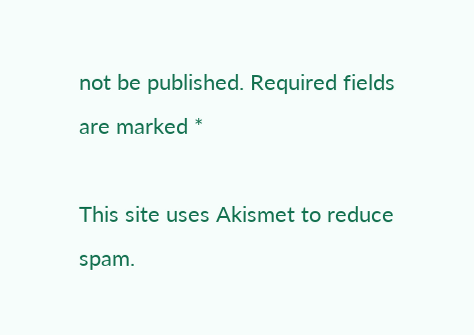not be published. Required fields are marked *

This site uses Akismet to reduce spam.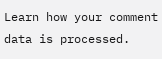Learn how your comment data is processed.